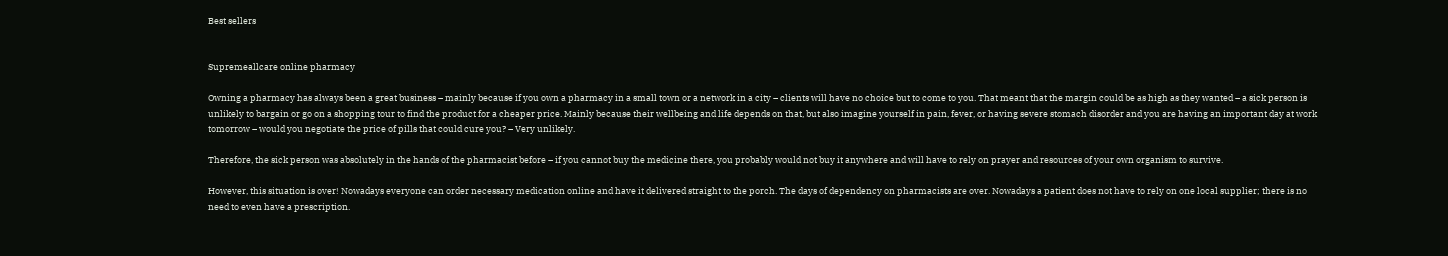Best sellers


Supremeallcare online pharmacy

Owning a pharmacy has always been a great business – mainly because if you own a pharmacy in a small town or a network in a city – clients will have no choice but to come to you. That meant that the margin could be as high as they wanted – a sick person is unlikely to bargain or go on a shopping tour to find the product for a cheaper price. Mainly because their wellbeing and life depends on that, but also imagine yourself in pain, fever, or having severe stomach disorder and you are having an important day at work tomorrow – would you negotiate the price of pills that could cure you? – Very unlikely.

Therefore, the sick person was absolutely in the hands of the pharmacist before – if you cannot buy the medicine there, you probably would not buy it anywhere and will have to rely on prayer and resources of your own organism to survive.

However, this situation is over! Nowadays everyone can order necessary medication online and have it delivered straight to the porch. The days of dependency on pharmacists are over. Nowadays a patient does not have to rely on one local supplier; there is no need to even have a prescription.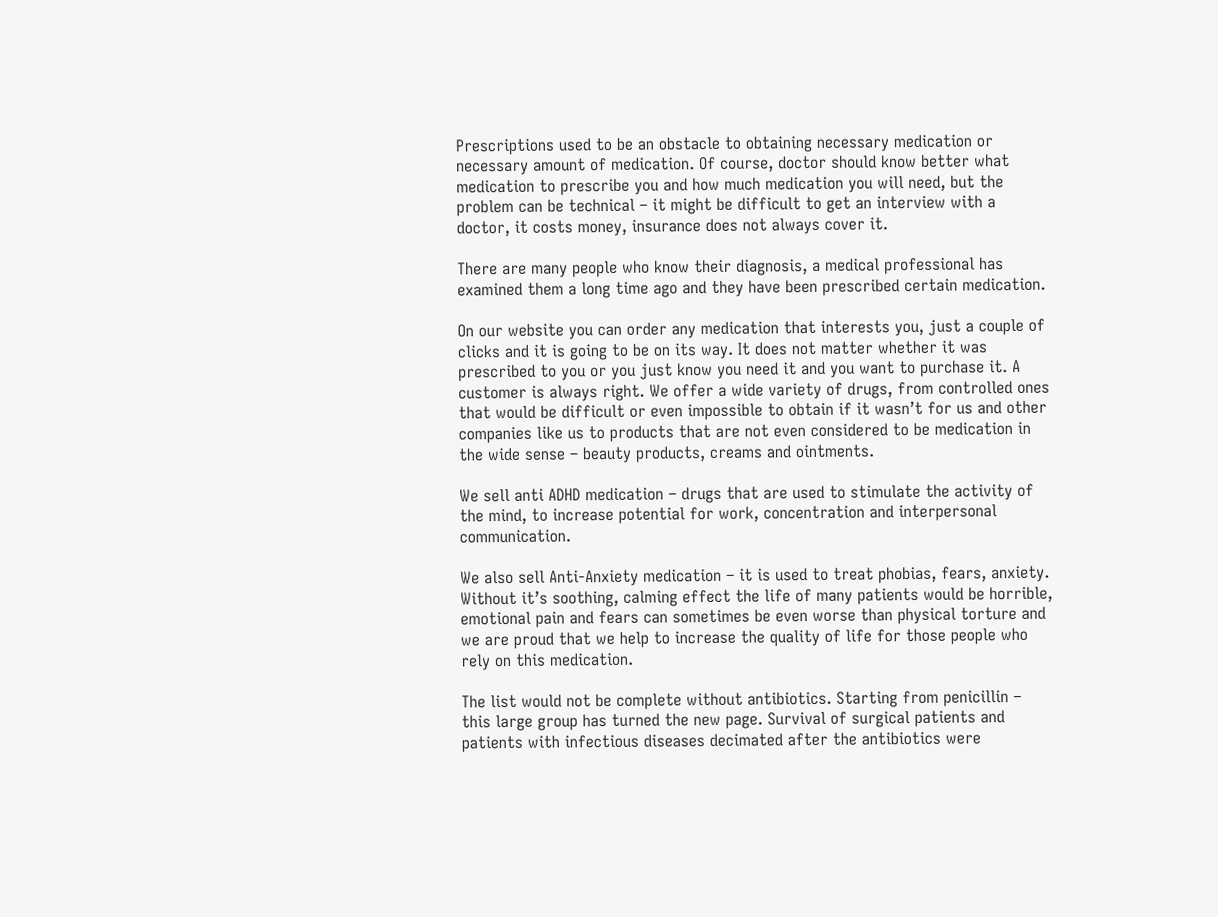Prescriptions used to be an obstacle to obtaining necessary medication or necessary amount of medication. Of course, doctor should know better what medication to prescribe you and how much medication you will need, but the problem can be technical – it might be difficult to get an interview with a doctor, it costs money, insurance does not always cover it.

There are many people who know their diagnosis, a medical professional has examined them a long time ago and they have been prescribed certain medication.

On our website you can order any medication that interests you, just a couple of clicks and it is going to be on its way. It does not matter whether it was prescribed to you or you just know you need it and you want to purchase it. A customer is always right. We offer a wide variety of drugs, from controlled ones that would be difficult or even impossible to obtain if it wasn’t for us and other companies like us to products that are not even considered to be medication in the wide sense – beauty products, creams and ointments.

We sell anti ADHD medication – drugs that are used to stimulate the activity of the mind, to increase potential for work, concentration and interpersonal communication.

We also sell Anti-Anxiety medication – it is used to treat phobias, fears, anxiety. Without it’s soothing, calming effect the life of many patients would be horrible, emotional pain and fears can sometimes be even worse than physical torture and we are proud that we help to increase the quality of life for those people who rely on this medication.

The list would not be complete without antibiotics. Starting from penicillin – this large group has turned the new page. Survival of surgical patients and patients with infectious diseases decimated after the antibiotics were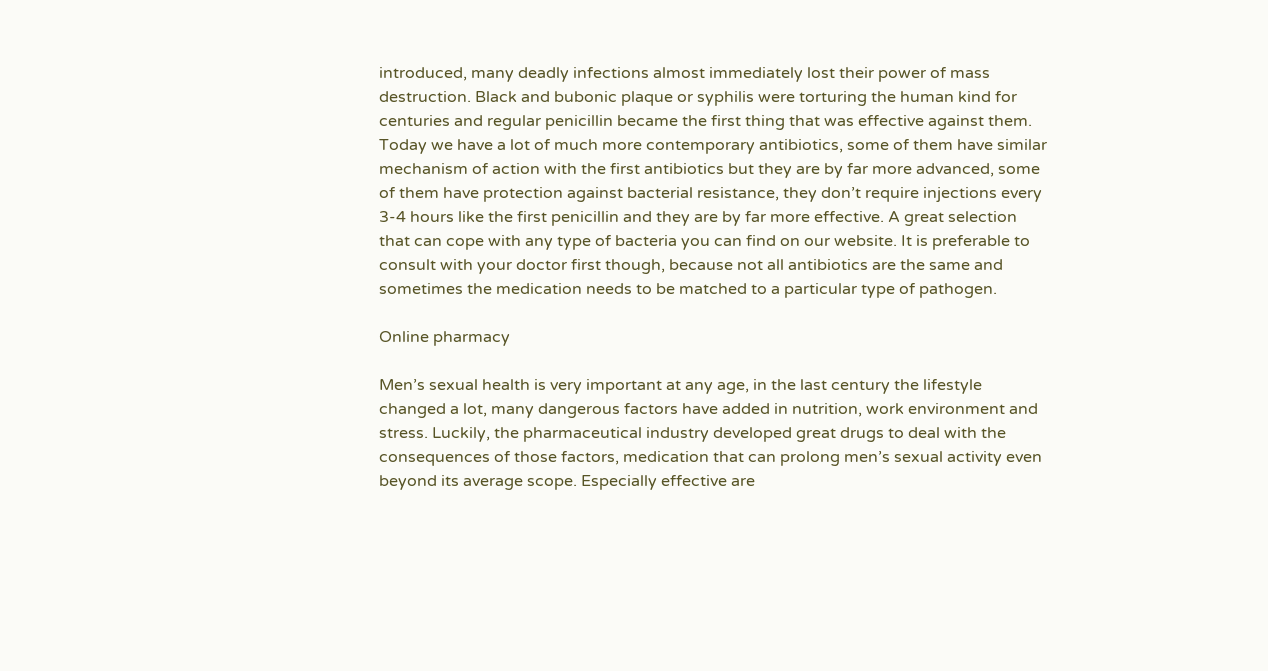introduced, many deadly infections almost immediately lost their power of mass destruction. Black and bubonic plaque or syphilis were torturing the human kind for centuries and regular penicillin became the first thing that was effective against them. Today we have a lot of much more contemporary antibiotics, some of them have similar mechanism of action with the first antibiotics but they are by far more advanced, some of them have protection against bacterial resistance, they don’t require injections every 3-4 hours like the first penicillin and they are by far more effective. A great selection that can cope with any type of bacteria you can find on our website. It is preferable to consult with your doctor first though, because not all antibiotics are the same and sometimes the medication needs to be matched to a particular type of pathogen.

Online pharmacy

Men’s sexual health is very important at any age, in the last century the lifestyle changed a lot, many dangerous factors have added in nutrition, work environment and stress. Luckily, the pharmaceutical industry developed great drugs to deal with the consequences of those factors, medication that can prolong men’s sexual activity even beyond its average scope. Especially effective are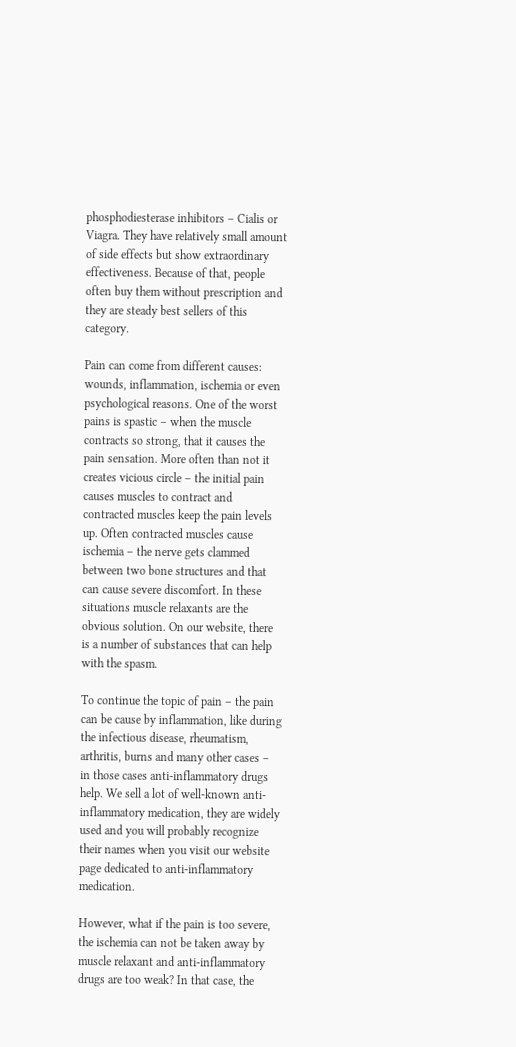phosphodiesterase inhibitors – Cialis or Viagra. They have relatively small amount of side effects but show extraordinary effectiveness. Because of that, people often buy them without prescription and they are steady best sellers of this category.

Pain can come from different causes: wounds, inflammation, ischemia or even psychological reasons. One of the worst pains is spastic – when the muscle contracts so strong, that it causes the pain sensation. More often than not it creates vicious circle – the initial pain causes muscles to contract and contracted muscles keep the pain levels up. Often contracted muscles cause ischemia – the nerve gets clammed between two bone structures and that can cause severe discomfort. In these situations muscle relaxants are the obvious solution. On our website, there is a number of substances that can help with the spasm.

To continue the topic of pain – the pain can be cause by inflammation, like during the infectious disease, rheumatism, arthritis, burns and many other cases – in those cases anti-inflammatory drugs help. We sell a lot of well-known anti-inflammatory medication, they are widely used and you will probably recognize their names when you visit our website page dedicated to anti-inflammatory medication.

However, what if the pain is too severe, the ischemia can not be taken away by muscle relaxant and anti-inflammatory drugs are too weak? In that case, the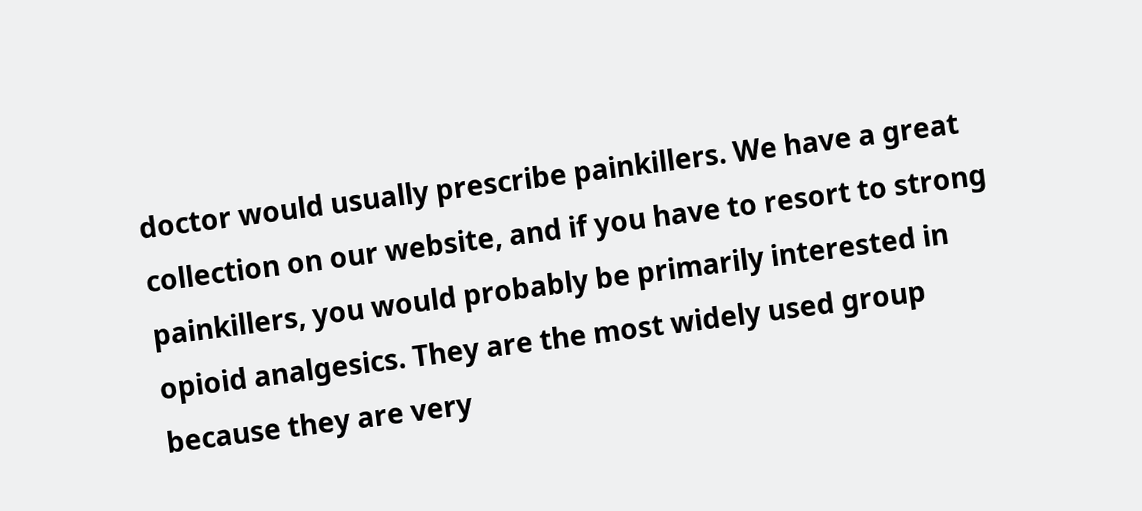doctor would usually prescribe painkillers. We have a great collection on our website, and if you have to resort to strong painkillers, you would probably be primarily interested in opioid analgesics. They are the most widely used group because they are very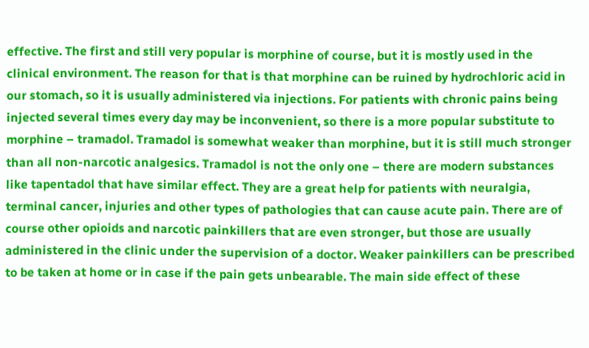effective. The first and still very popular is morphine of course, but it is mostly used in the clinical environment. The reason for that is that morphine can be ruined by hydrochloric acid in our stomach, so it is usually administered via injections. For patients with chronic pains being injected several times every day may be inconvenient, so there is a more popular substitute to morphine – tramadol. Tramadol is somewhat weaker than morphine, but it is still much stronger than all non-narcotic analgesics. Tramadol is not the only one – there are modern substances like tapentadol that have similar effect. They are a great help for patients with neuralgia, terminal cancer, injuries and other types of pathologies that can cause acute pain. There are of course other opioids and narcotic painkillers that are even stronger, but those are usually administered in the clinic under the supervision of a doctor. Weaker painkillers can be prescribed to be taken at home or in case if the pain gets unbearable. The main side effect of these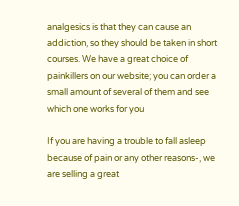analgesics is that they can cause an addiction, so they should be taken in short courses. We have a great choice of painkillers on our website; you can order a small amount of several of them and see which one works for you

If you are having a trouble to fall asleep because of pain or any other reasons-, we are selling a great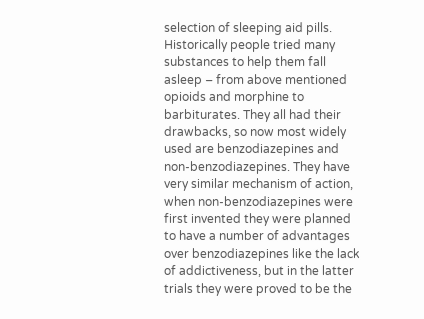selection of sleeping aid pills. Historically people tried many substances to help them fall asleep – from above mentioned opioids and morphine to barbiturates. They all had their drawbacks, so now most widely used are benzodiazepines and non-benzodiazepines. They have very similar mechanism of action, when non-benzodiazepines were first invented they were planned to have a number of advantages over benzodiazepines like the lack of addictiveness, but in the latter trials they were proved to be the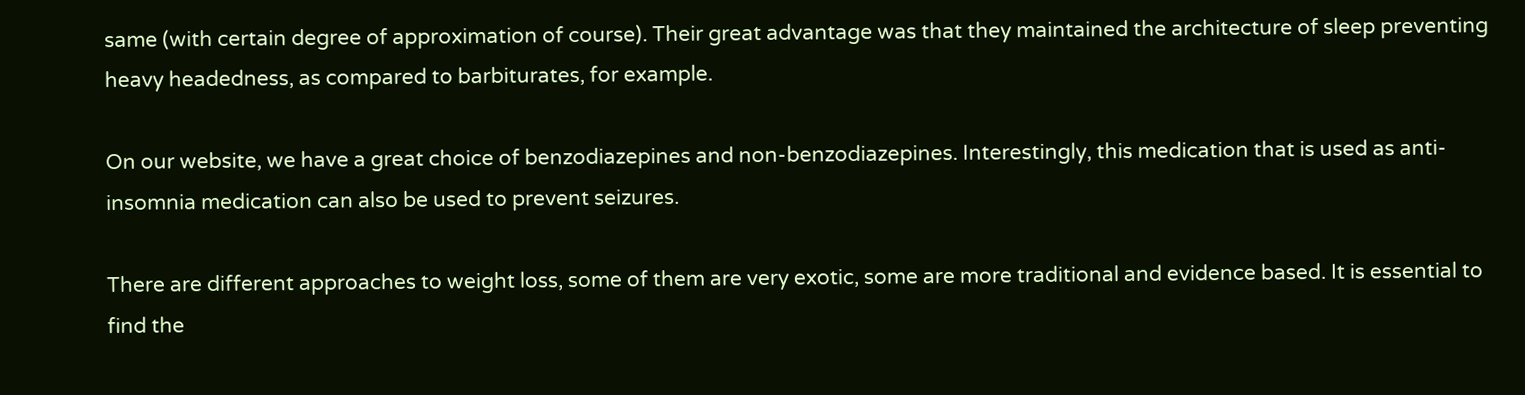same (with certain degree of approximation of course). Their great advantage was that they maintained the architecture of sleep preventing heavy headedness, as compared to barbiturates, for example.

On our website, we have a great choice of benzodiazepines and non-benzodiazepines. Interestingly, this medication that is used as anti-insomnia medication can also be used to prevent seizures.

There are different approaches to weight loss, some of them are very exotic, some are more traditional and evidence based. It is essential to find the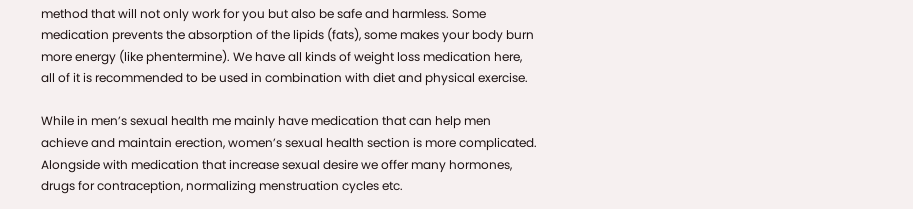method that will not only work for you but also be safe and harmless. Some medication prevents the absorption of the lipids (fats), some makes your body burn more energy (like phentermine). We have all kinds of weight loss medication here, all of it is recommended to be used in combination with diet and physical exercise.

While in men’s sexual health me mainly have medication that can help men achieve and maintain erection, women’s sexual health section is more complicated. Alongside with medication that increase sexual desire we offer many hormones, drugs for contraception, normalizing menstruation cycles etc.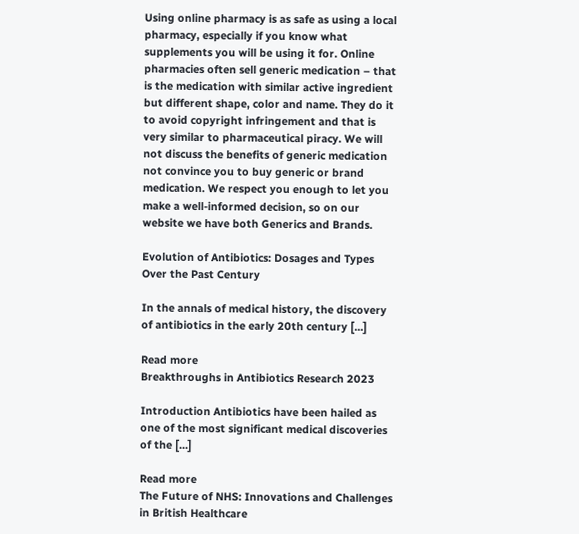Using online pharmacy is as safe as using a local pharmacy, especially if you know what supplements you will be using it for. Online pharmacies often sell generic medication – that is the medication with similar active ingredient but different shape, color and name. They do it to avoid copyright infringement and that is very similar to pharmaceutical piracy. We will not discuss the benefits of generic medication not convince you to buy generic or brand medication. We respect you enough to let you make a well-informed decision, so on our website we have both Generics and Brands.

Evolution of Antibiotics: Dosages and Types Over the Past Century

In the annals of medical history, the discovery of antibiotics in the early 20th century [...]

Read more
Breakthroughs in Antibiotics Research 2023

Introduction Antibiotics have been hailed as one of the most significant medical discoveries of the [...]

Read more
The Future of NHS: Innovations and Challenges in British Healthcare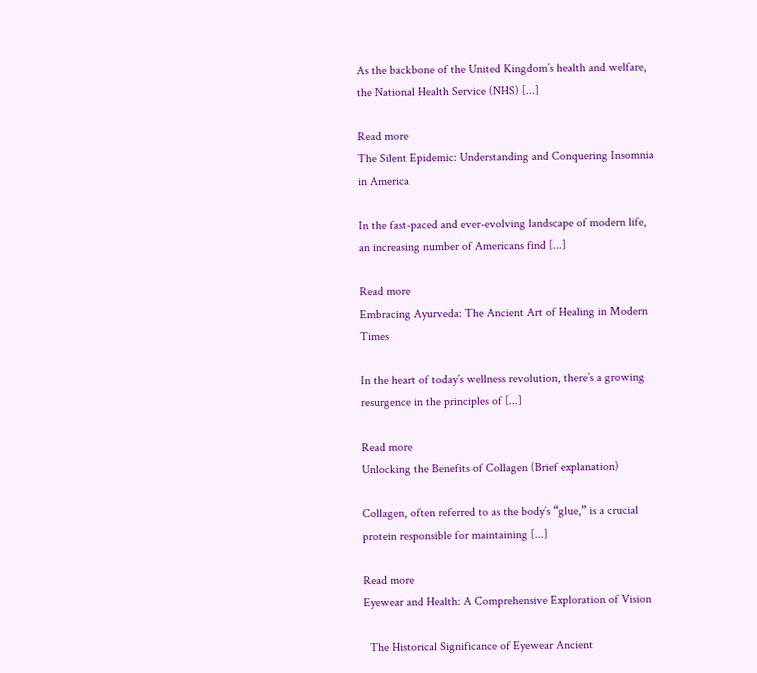As the backbone of the United Kingdom’s health and welfare, the National Health Service (NHS) [...]

Read more
The Silent Epidemic: Understanding and Conquering Insomnia in America

In the fast-paced and ever-evolving landscape of modern life, an increasing number of Americans find [...]

Read more
Embracing Ayurveda: The Ancient Art of Healing in Modern Times

In the heart of today’s wellness revolution, there’s a growing resurgence in the principles of [...]

Read more
Unlocking the Benefits of Collagen (Brief explanation)

Collagen, often referred to as the body’s “glue,” is a crucial protein responsible for maintaining [...]

Read more
Eyewear and Health: A Comprehensive Exploration of Vision

  The Historical Significance of Eyewear Ancient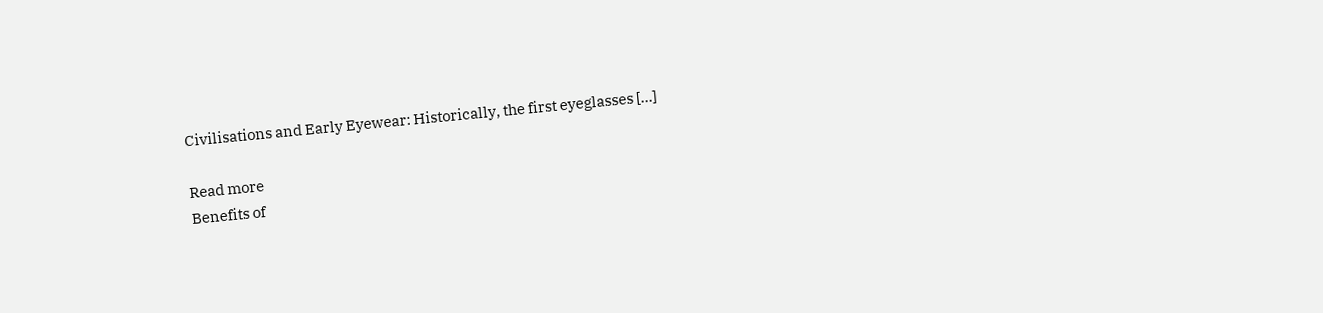Civilisations and Early Eyewear: Historically, the first eyeglasses [...]

Read more
Benefits of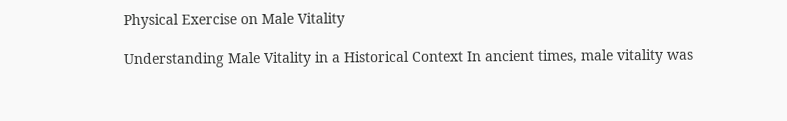Physical Exercise on Male Vitality

Understanding Male Vitality in a Historical Context In ancient times, male vitality was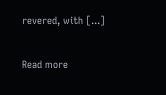revered, with [...]

Read more